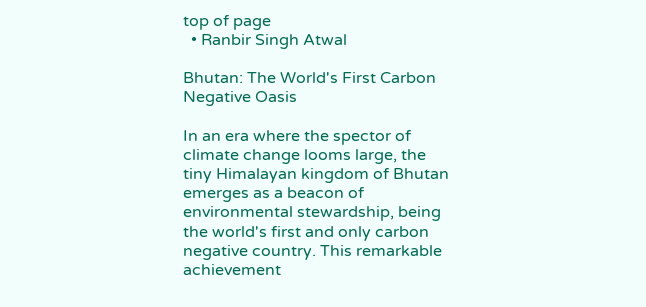top of page
  • Ranbir Singh Atwal

Bhutan: The World's First Carbon Negative Oasis

In an era where the spector of climate change looms large, the tiny Himalayan kingdom of Bhutan emerges as a beacon of environmental stewardship, being the world's first and only carbon negative country. This remarkable achievement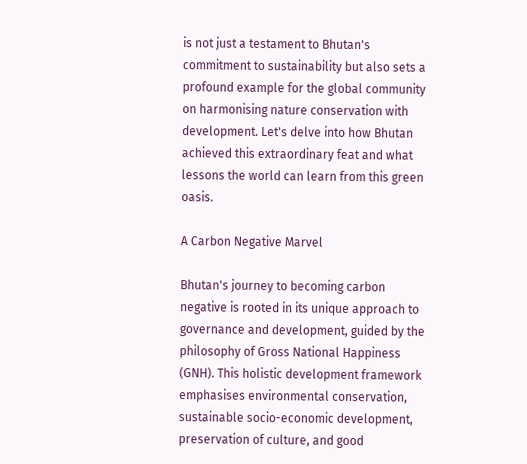is not just a testament to Bhutan's commitment to sustainability but also sets a profound example for the global community on harmonising nature conservation with development. Let's delve into how Bhutan achieved this extraordinary feat and what lessons the world can learn from this green oasis.

A Carbon Negative Marvel

Bhutan's journey to becoming carbon negative is rooted in its unique approach to governance and development, guided by the philosophy of Gross National Happiness (GNH). This holistic development framework emphasises environmental conservation, sustainable socio-economic development, preservation of culture, and good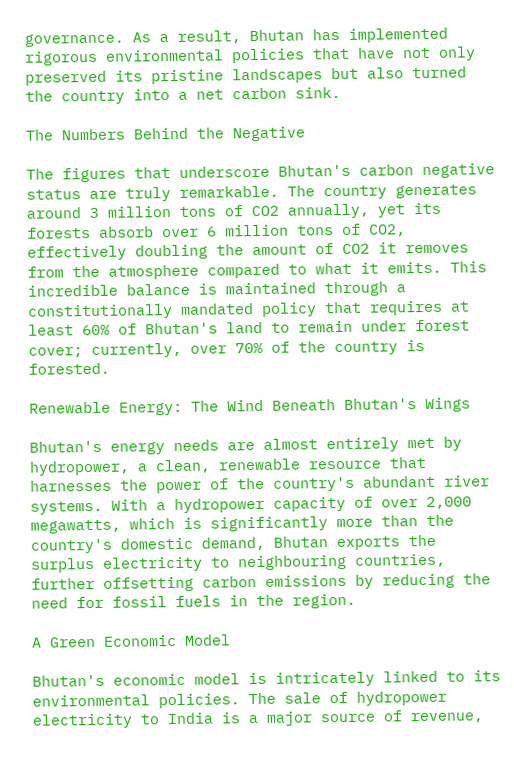governance. As a result, Bhutan has implemented rigorous environmental policies that have not only preserved its pristine landscapes but also turned the country into a net carbon sink.

The Numbers Behind the Negative

The figures that underscore Bhutan's carbon negative status are truly remarkable. The country generates around 3 million tons of CO2 annually, yet its forests absorb over 6 million tons of CO2, effectively doubling the amount of CO2 it removes from the atmosphere compared to what it emits. This incredible balance is maintained through a constitutionally mandated policy that requires at least 60% of Bhutan's land to remain under forest cover; currently, over 70% of the country is forested.

Renewable Energy: The Wind Beneath Bhutan's Wings

Bhutan's energy needs are almost entirely met by hydropower, a clean, renewable resource that harnesses the power of the country's abundant river systems. With a hydropower capacity of over 2,000 megawatts, which is significantly more than the country's domestic demand, Bhutan exports the surplus electricity to neighbouring countries, further offsetting carbon emissions by reducing the need for fossil fuels in the region.

A Green Economic Model

Bhutan's economic model is intricately linked to its environmental policies. The sale of hydropower electricity to India is a major source of revenue,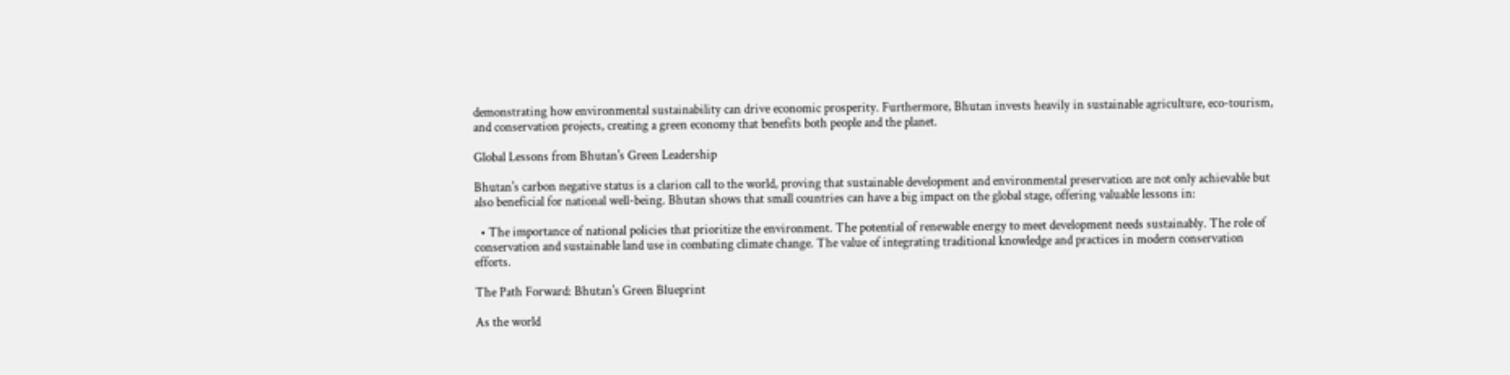demonstrating how environmental sustainability can drive economic prosperity. Furthermore, Bhutan invests heavily in sustainable agriculture, eco-tourism, and conservation projects, creating a green economy that benefits both people and the planet.

Global Lessons from Bhutan's Green Leadership

Bhutan's carbon negative status is a clarion call to the world, proving that sustainable development and environmental preservation are not only achievable but also beneficial for national well-being. Bhutan shows that small countries can have a big impact on the global stage, offering valuable lessons in:

  • The importance of national policies that prioritize the environment. The potential of renewable energy to meet development needs sustainably. The role of conservation and sustainable land use in combating climate change. The value of integrating traditional knowledge and practices in modern conservation efforts.

The Path Forward: Bhutan's Green Blueprint

As the world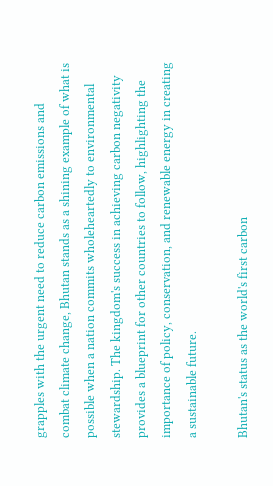grapples with the urgent need to reduce carbon emissions and combat climate change, Bhutan stands as a shining example of what is possible when a nation commits wholeheartedly to environmental stewardship. The kingdom's success in achieving carbon negativity provides a blueprint for other countries to follow, highlighting the importance of policy, conservation, and renewable energy in creating a sustainable future.

Bhutan's status as the world's first carbon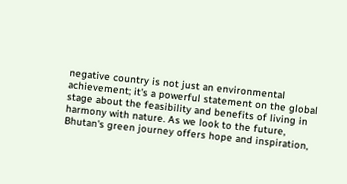negative country is not just an environmental achievement; it's a powerful statement on the global stage about the feasibility and benefits of living in harmony with nature. As we look to the future, Bhutan's green journey offers hope and inspiration,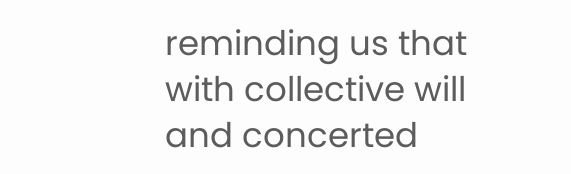reminding us that with collective will and concerted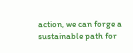action, we can forge a sustainable path for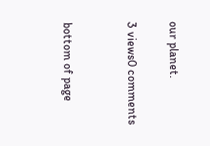our planet.

3 views0 comments


bottom of page